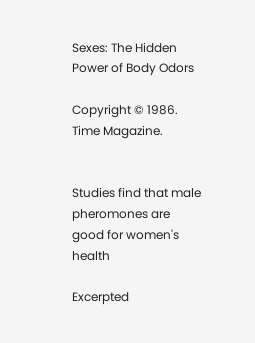Sexes: The Hidden Power of Body Odors

Copyright © 1986. Time Magazine.


Studies find that male pheromones are good for women's health

Excerpted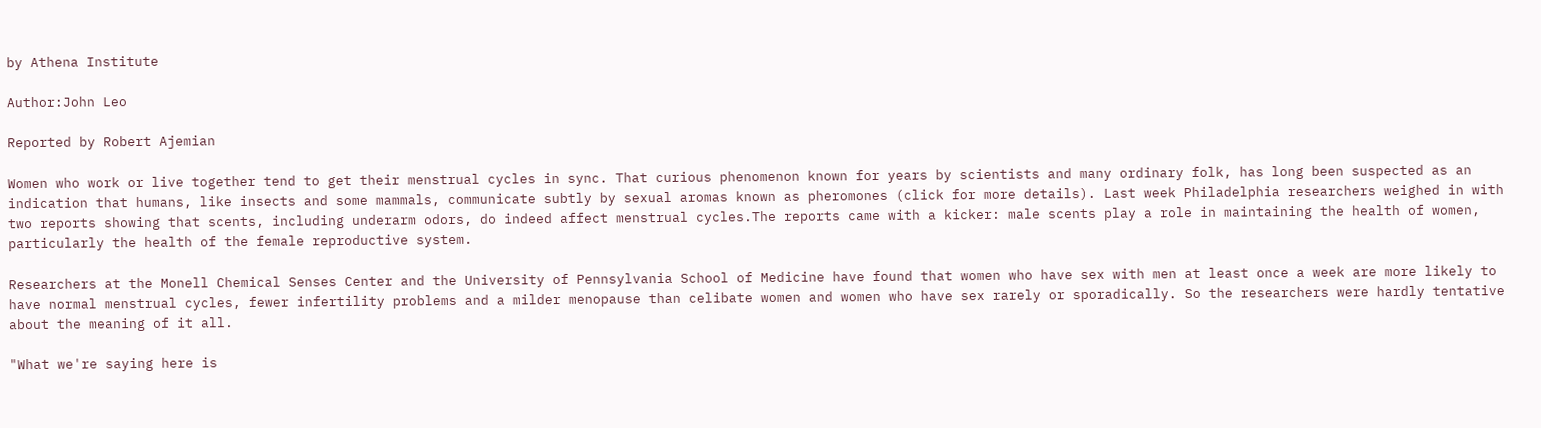by Athena Institute

Author:John Leo

Reported by Robert Ajemian

Women who work or live together tend to get their menstrual cycles in sync. That curious phenomenon known for years by scientists and many ordinary folk, has long been suspected as an indication that humans, like insects and some mammals, communicate subtly by sexual aromas known as pheromones (click for more details). Last week Philadelphia researchers weighed in with two reports showing that scents, including underarm odors, do indeed affect menstrual cycles.The reports came with a kicker: male scents play a role in maintaining the health of women, particularly the health of the female reproductive system.

Researchers at the Monell Chemical Senses Center and the University of Pennsylvania School of Medicine have found that women who have sex with men at least once a week are more likely to have normal menstrual cycles, fewer infertility problems and a milder menopause than celibate women and women who have sex rarely or sporadically. So the researchers were hardly tentative about the meaning of it all.

"What we're saying here is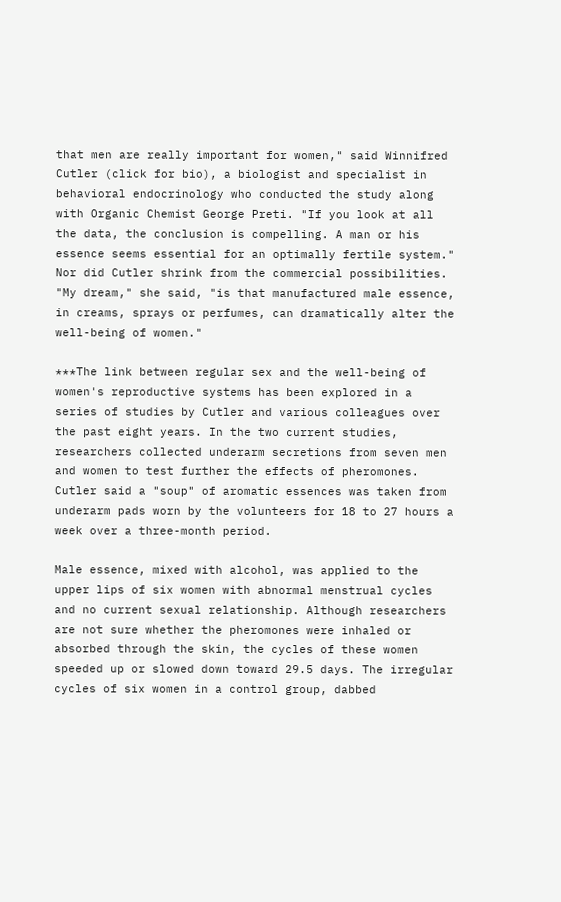that men are really important for women," said Winnifred Cutler (click for bio), a biologist and specialist in behavioral endocrinology who conducted the study along with Organic Chemist George Preti. "If you look at all the data, the conclusion is compelling. A man or his essence seems essential for an optimally fertile system." Nor did Cutler shrink from the commercial possibilities. "My dream," she said, "is that manufactured male essence, in creams, sprays or perfumes, can dramatically alter the well-being of women."

***The link between regular sex and the well-being of women's reproductive systems has been explored in a series of studies by Cutler and various colleagues over the past eight years. In the two current studies, researchers collected underarm secretions from seven men and women to test further the effects of pheromones. Cutler said a "soup" of aromatic essences was taken from underarm pads worn by the volunteers for 18 to 27 hours a week over a three-month period.

Male essence, mixed with alcohol, was applied to the upper lips of six women with abnormal menstrual cycles and no current sexual relationship. Although researchers are not sure whether the pheromones were inhaled or absorbed through the skin, the cycles of these women speeded up or slowed down toward 29.5 days. The irregular cycles of six women in a control group, dabbed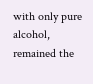with only pure alcohol, remained the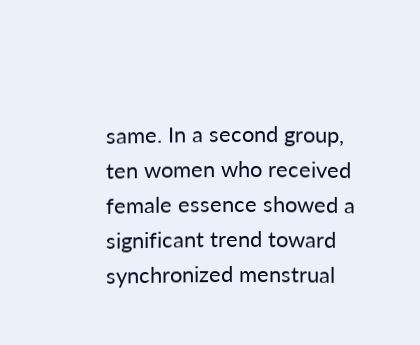same. In a second group, ten women who received female essence showed a significant trend toward synchronized menstrual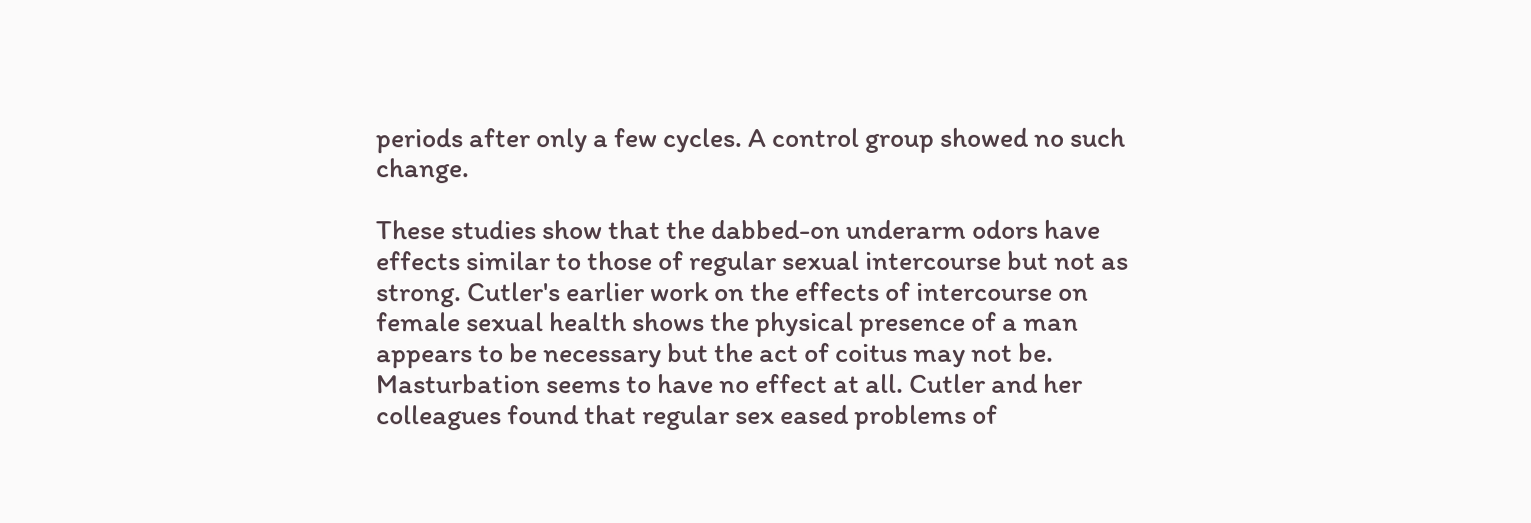periods after only a few cycles. A control group showed no such change.

These studies show that the dabbed-on underarm odors have effects similar to those of regular sexual intercourse but not as strong. Cutler's earlier work on the effects of intercourse on female sexual health shows the physical presence of a man appears to be necessary but the act of coitus may not be. Masturbation seems to have no effect at all. Cutler and her colleagues found that regular sex eased problems of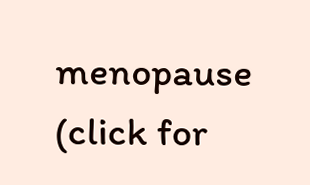menopause (click for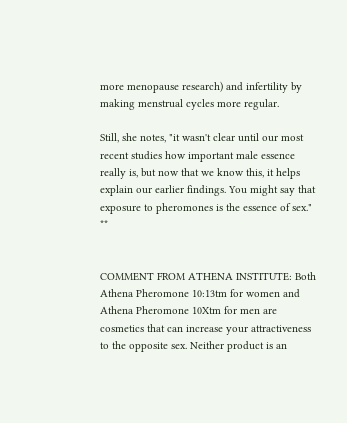more menopause research) and infertility by making menstrual cycles more regular.

Still, she notes, "it wasn't clear until our most recent studies how important male essence really is, but now that we know this, it helps explain our earlier findings. You might say that exposure to pheromones is the essence of sex." **


COMMENT FROM ATHENA INSTITUTE: Both Athena Pheromone 10:13tm for women and Athena Pheromone 10Xtm for men are cosmetics that can increase your attractiveness to the opposite sex. Neither product is an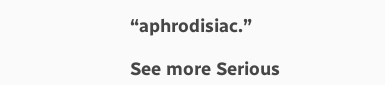“aphrodisiac.”

See more Serious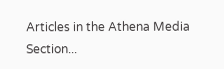Articles in the Athena Media Section...